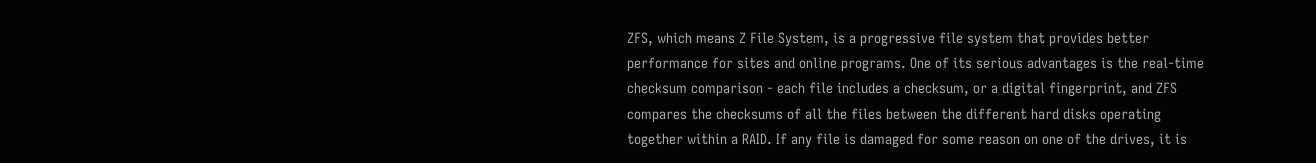ZFS, which means Z File System, is a progressive file system that provides better performance for sites and online programs. One of its serious advantages is the real-time checksum comparison - each file includes a checksum, or a digital fingerprint, and ZFS compares the checksums of all the files between the different hard disks operating together within a RAID. If any file is damaged for some reason on one of the drives, it is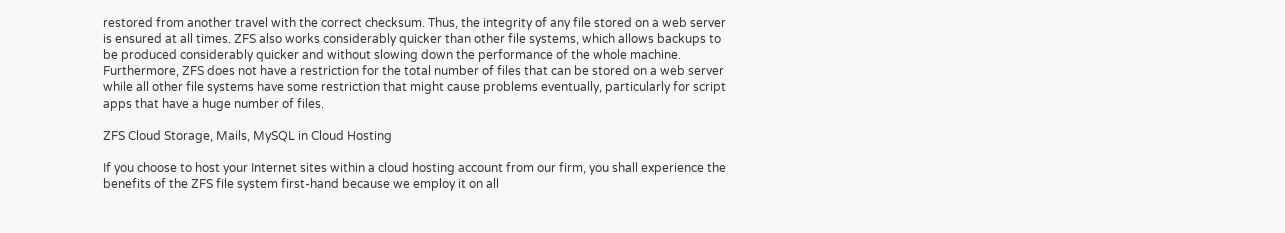restored from another travel with the correct checksum. Thus, the integrity of any file stored on a web server is ensured at all times. ZFS also works considerably quicker than other file systems, which allows backups to be produced considerably quicker and without slowing down the performance of the whole machine. Furthermore, ZFS does not have a restriction for the total number of files that can be stored on a web server while all other file systems have some restriction that might cause problems eventually, particularly for script apps that have a huge number of files.

ZFS Cloud Storage, Mails, MySQL in Cloud Hosting

If you choose to host your Internet sites within a cloud hosting account from our firm, you shall experience the benefits of the ZFS file system first-hand because we employ it on all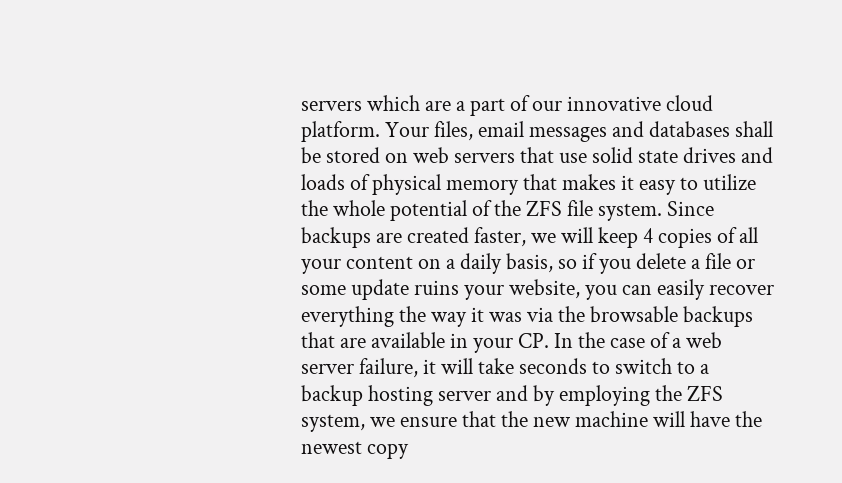servers which are a part of our innovative cloud platform. Your files, email messages and databases shall be stored on web servers that use solid state drives and loads of physical memory that makes it easy to utilize the whole potential of the ZFS file system. Since backups are created faster, we will keep 4 copies of all your content on a daily basis, so if you delete a file or some update ruins your website, you can easily recover everything the way it was via the browsable backups that are available in your CP. In the case of a web server failure, it will take seconds to switch to a backup hosting server and by employing the ZFS system, we ensure that the new machine will have the newest copy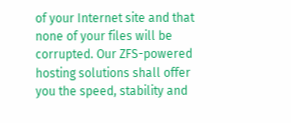of your Internet site and that none of your files will be corrupted. Our ZFS-powered hosting solutions shall offer you the speed, stability and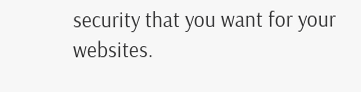security that you want for your websites.